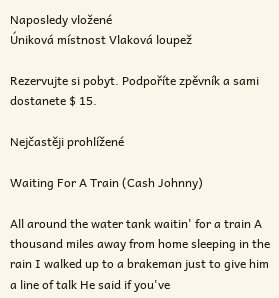Naposledy vložené
Úniková místnost Vlaková loupež

Rezervujte si pobyt. Podpoříte zpěvník a sami dostanete $ 15.

Nejčastěji prohlížené

Waiting For A Train (Cash Johnny)

All around the water tank waitin' for a train A thousand miles away from home sleeping in the rain I walked up to a brakeman just to give him a line of talk He said if you've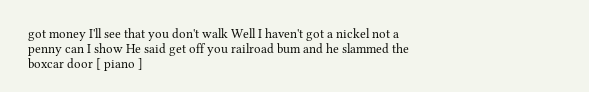got money I'll see that you don't walk Well I haven't got a nickel not a penny can I show He said get off you railroad bum and he slammed the boxcar door [ piano ]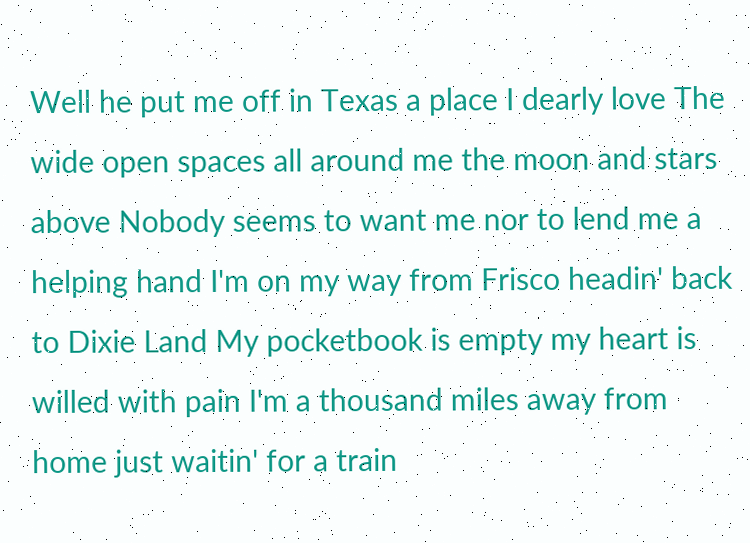Well he put me off in Texas a place I dearly love The wide open spaces all around me the moon and stars above Nobody seems to want me nor to lend me a helping hand I'm on my way from Frisco headin' back to Dixie Land My pocketbook is empty my heart is willed with pain I'm a thousand miles away from home just waitin' for a train